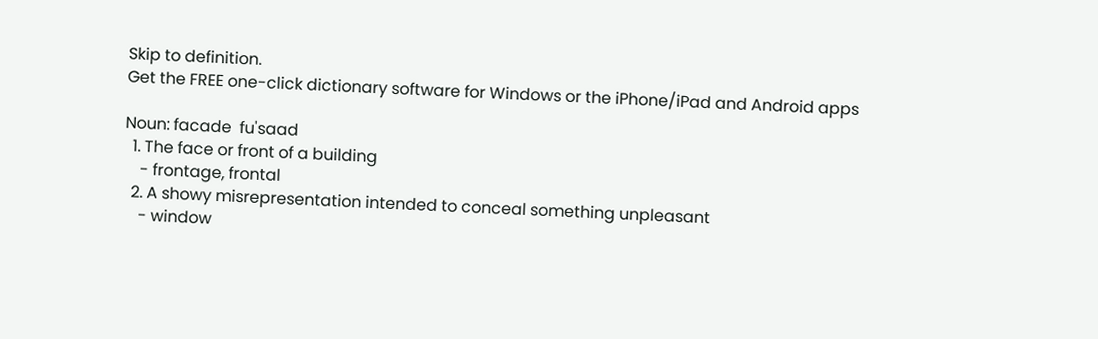Skip to definition.
Get the FREE one-click dictionary software for Windows or the iPhone/iPad and Android apps

Noun: facade  fu'saad
  1. The face or front of a building
    - frontage, frontal
  2. A showy misrepresentation intended to conceal something unpleasant
    - window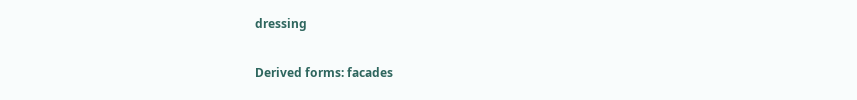dressing

Derived forms: facades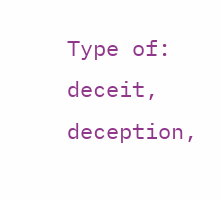Type of: deceit, deception,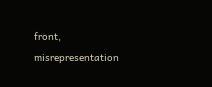front, misrepresentation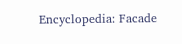Encyclopedia: Facade